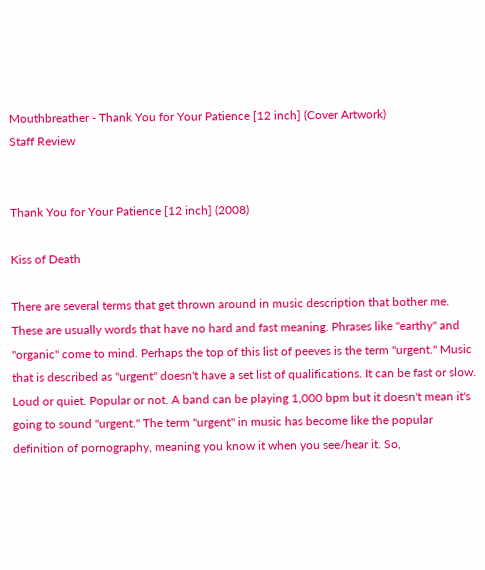Mouthbreather - Thank You for Your Patience [12 inch] (Cover Artwork)
Staff Review


Thank You for Your Patience [12 inch] (2008)

Kiss of Death

There are several terms that get thrown around in music description that bother me. These are usually words that have no hard and fast meaning. Phrases like "earthy" and "organic" come to mind. Perhaps the top of this list of peeves is the term "urgent." Music that is described as "urgent" doesn't have a set list of qualifications. It can be fast or slow. Loud or quiet. Popular or not. A band can be playing 1,000 bpm but it doesn't mean it's going to sound "urgent." The term "urgent" in music has become like the popular definition of pornography, meaning you know it when you see/hear it. So,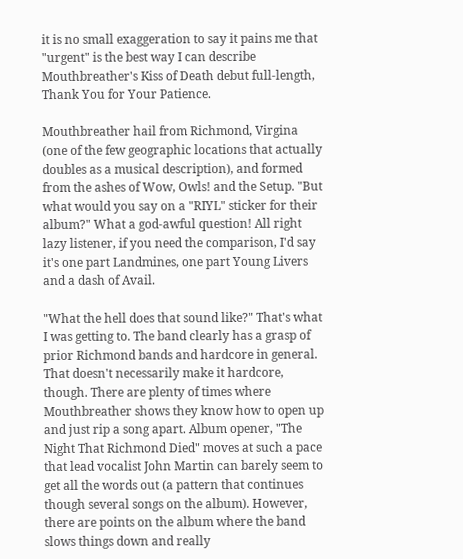it is no small exaggeration to say it pains me that "urgent" is the best way I can describe Mouthbreather's Kiss of Death debut full-length, Thank You for Your Patience.

Mouthbreather hail from Richmond, Virgina (one of the few geographic locations that actually doubles as a musical description), and formed from the ashes of Wow, Owls! and the Setup. "But what would you say on a "RIYL" sticker for their album?" What a god-awful question! All right lazy listener, if you need the comparison, I'd say it's one part Landmines, one part Young Livers and a dash of Avail.

"What the hell does that sound like?" That's what I was getting to. The band clearly has a grasp of prior Richmond bands and hardcore in general. That doesn't necessarily make it hardcore, though. There are plenty of times where Mouthbreather shows they know how to open up and just rip a song apart. Album opener, "The Night That Richmond Died" moves at such a pace that lead vocalist John Martin can barely seem to get all the words out (a pattern that continues though several songs on the album). However, there are points on the album where the band slows things down and really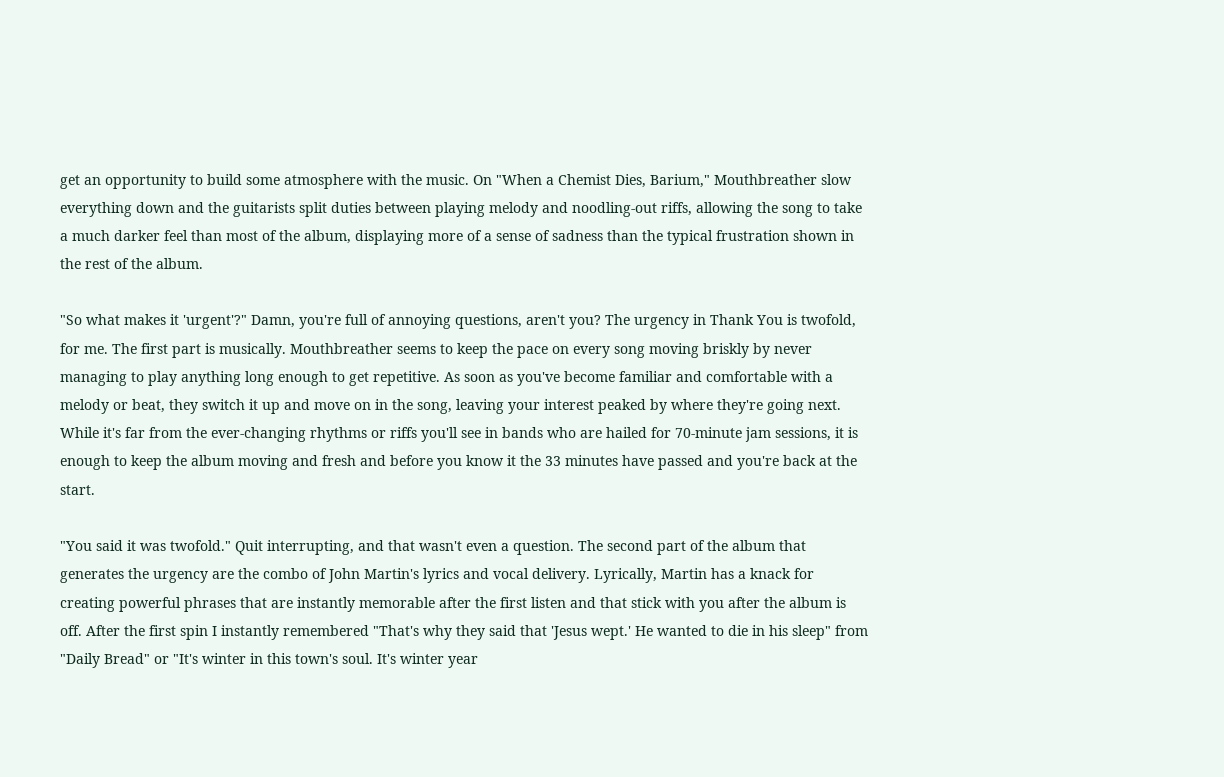get an opportunity to build some atmosphere with the music. On "When a Chemist Dies, Barium," Mouthbreather slow everything down and the guitarists split duties between playing melody and noodling-out riffs, allowing the song to take a much darker feel than most of the album, displaying more of a sense of sadness than the typical frustration shown in the rest of the album.

"So what makes it 'urgent'?" Damn, you're full of annoying questions, aren't you? The urgency in Thank You is twofold, for me. The first part is musically. Mouthbreather seems to keep the pace on every song moving briskly by never managing to play anything long enough to get repetitive. As soon as you've become familiar and comfortable with a melody or beat, they switch it up and move on in the song, leaving your interest peaked by where they're going next. While it's far from the ever-changing rhythms or riffs you'll see in bands who are hailed for 70-minute jam sessions, it is enough to keep the album moving and fresh and before you know it the 33 minutes have passed and you're back at the start.

"You said it was twofold." Quit interrupting, and that wasn't even a question. The second part of the album that generates the urgency are the combo of John Martin's lyrics and vocal delivery. Lyrically, Martin has a knack for creating powerful phrases that are instantly memorable after the first listen and that stick with you after the album is off. After the first spin I instantly remembered "That's why they said that 'Jesus wept.' He wanted to die in his sleep" from "Daily Bread" or "It's winter in this town's soul. It's winter year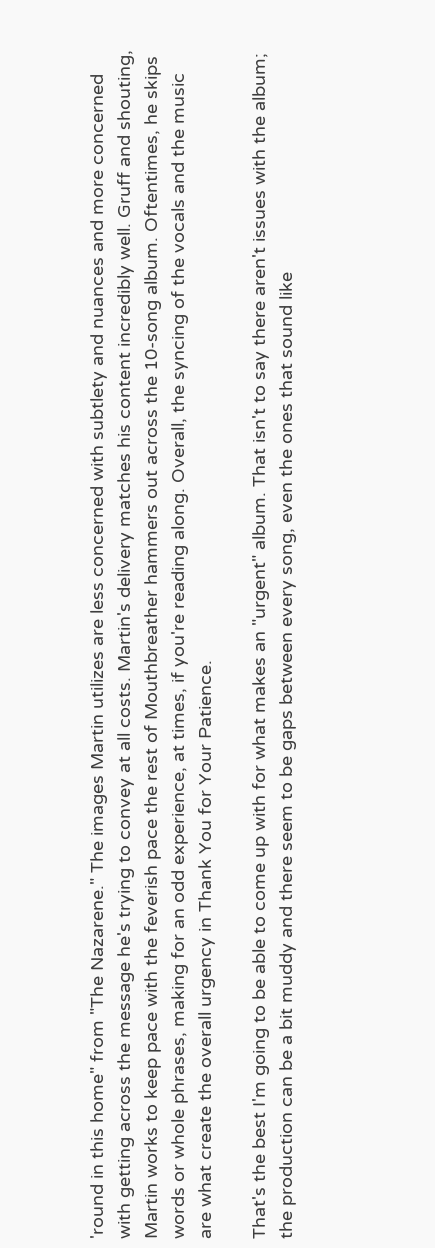'round in this home" from "The Nazarene." The images Martin utilizes are less concerned with subtlety and nuances and more concerned with getting across the message he's trying to convey at all costs. Martin's delivery matches his content incredibly well. Gruff and shouting, Martin works to keep pace with the feverish pace the rest of Mouthbreather hammers out across the 10-song album. Oftentimes, he skips words or whole phrases, making for an odd experience, at times, if you're reading along. Overall, the syncing of the vocals and the music are what create the overall urgency in Thank You for Your Patience.

That's the best I'm going to be able to come up with for what makes an "urgent" album. That isn't to say there aren't issues with the album; the production can be a bit muddy and there seem to be gaps between every song, even the ones that sound like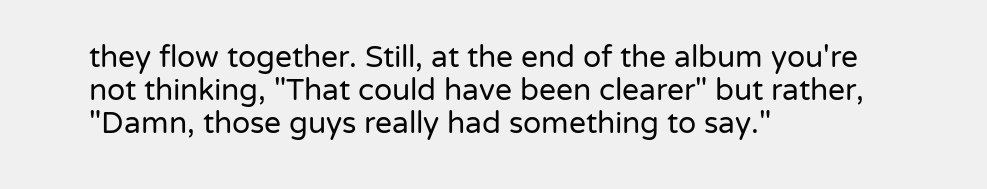they flow together. Still, at the end of the album you're not thinking, "That could have been clearer" but rather, "Damn, those guys really had something to say."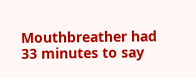Mouthbreather had 33 minutes to say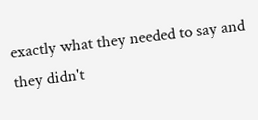exactly what they needed to say and they didn't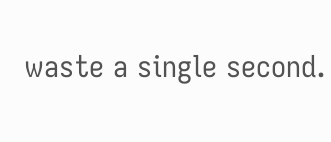waste a single second.